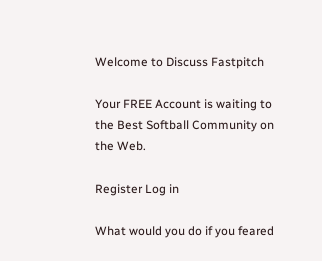Welcome to Discuss Fastpitch

Your FREE Account is waiting to the Best Softball Community on the Web.

Register Log in

What would you do if you feared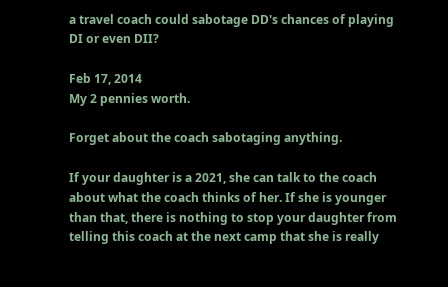a travel coach could sabotage DD's chances of playing DI or even DII?

Feb 17, 2014
My 2 pennies worth.

Forget about the coach sabotaging anything.

If your daughter is a 2021, she can talk to the coach about what the coach thinks of her. If she is younger than that, there is nothing to stop your daughter from telling this coach at the next camp that she is really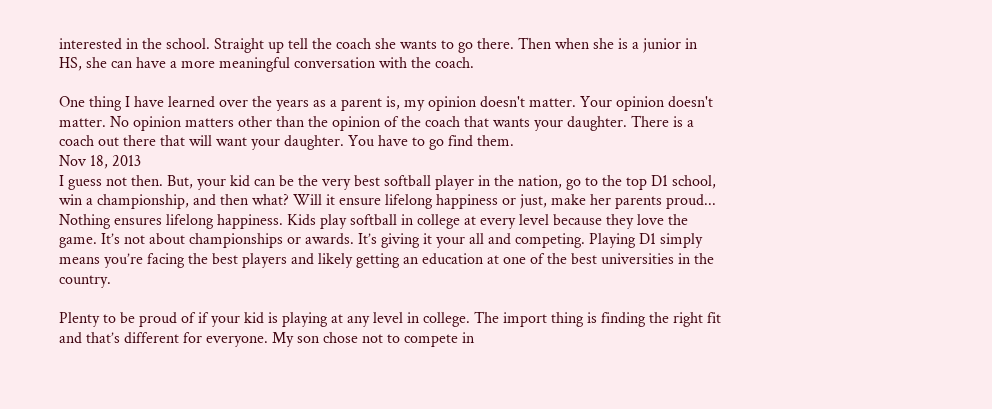interested in the school. Straight up tell the coach she wants to go there. Then when she is a junior in HS, she can have a more meaningful conversation with the coach.

One thing I have learned over the years as a parent is, my opinion doesn't matter. Your opinion doesn't matter. No opinion matters other than the opinion of the coach that wants your daughter. There is a coach out there that will want your daughter. You have to go find them.
Nov 18, 2013
I guess not then. But, your kid can be the very best softball player in the nation, go to the top D1 school, win a championship, and then what? Will it ensure lifelong happiness or just, make her parents proud...
Nothing ensures lifelong happiness. Kids play softball in college at every level because they love the game. It’s not about championships or awards. It’s giving it your all and competing. Playing D1 simply means you’re facing the best players and likely getting an education at one of the best universities in the country.

Plenty to be proud of if your kid is playing at any level in college. The import thing is finding the right fit and that’s different for everyone. My son chose not to compete in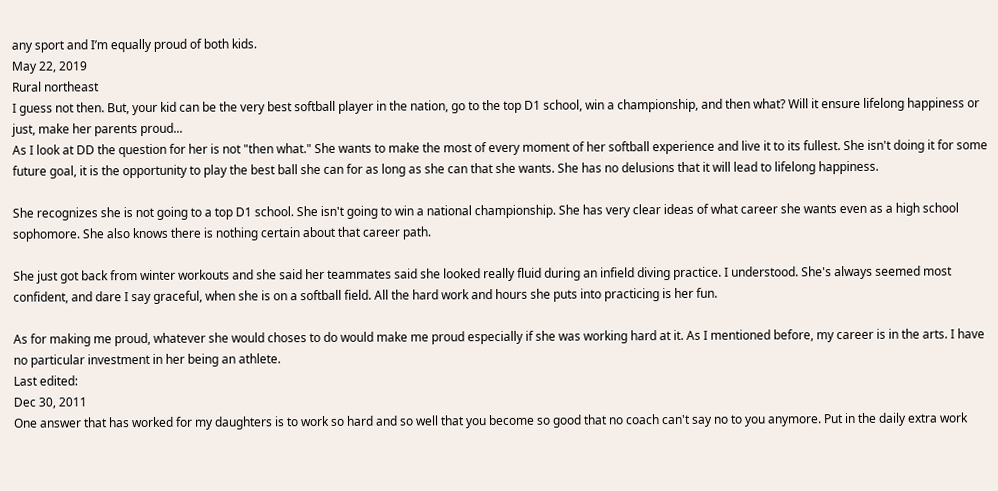any sport and I’m equally proud of both kids.
May 22, 2019
Rural northeast
I guess not then. But, your kid can be the very best softball player in the nation, go to the top D1 school, win a championship, and then what? Will it ensure lifelong happiness or just, make her parents proud...
As I look at DD the question for her is not "then what." She wants to make the most of every moment of her softball experience and live it to its fullest. She isn't doing it for some future goal, it is the opportunity to play the best ball she can for as long as she can that she wants. She has no delusions that it will lead to lifelong happiness.

She recognizes she is not going to a top D1 school. She isn't going to win a national championship. She has very clear ideas of what career she wants even as a high school sophomore. She also knows there is nothing certain about that career path.

She just got back from winter workouts and she said her teammates said she looked really fluid during an infield diving practice. I understood. She's always seemed most confident, and dare I say graceful, when she is on a softball field. All the hard work and hours she puts into practicing is her fun.

As for making me proud, whatever she would choses to do would make me proud especially if she was working hard at it. As I mentioned before, my career is in the arts. I have no particular investment in her being an athlete.
Last edited:
Dec 30, 2011
One answer that has worked for my daughters is to work so hard and so well that you become so good that no coach can't say no to you anymore. Put in the daily extra work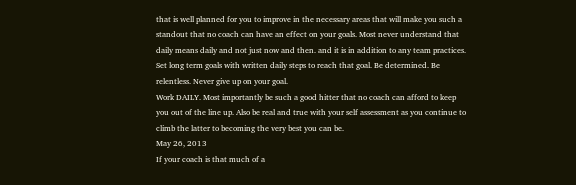that is well planned for you to improve in the necessary areas that will make you such a standout that no coach can have an effect on your goals. Most never understand that daily means daily and not just now and then. and it is in addition to any team practices. Set long term goals with written daily steps to reach that goal. Be determined. Be relentless. Never give up on your goal.
Work DAILY. Most importantly be such a good hitter that no coach can afford to keep you out of the line up. Also be real and true with your self assessment as you continue to climb the latter to becoming the very best you can be.
May 26, 2013
If your coach is that much of a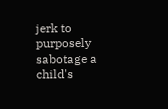jerk to purposely sabotage a child's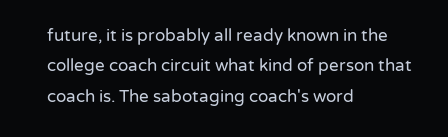future, it is probably all ready known in the college coach circuit what kind of person that coach is. The sabotaging coach's word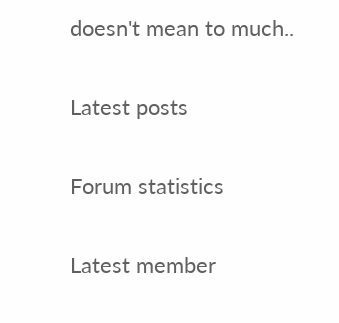doesn't mean to much..

Latest posts

Forum statistics

Latest member